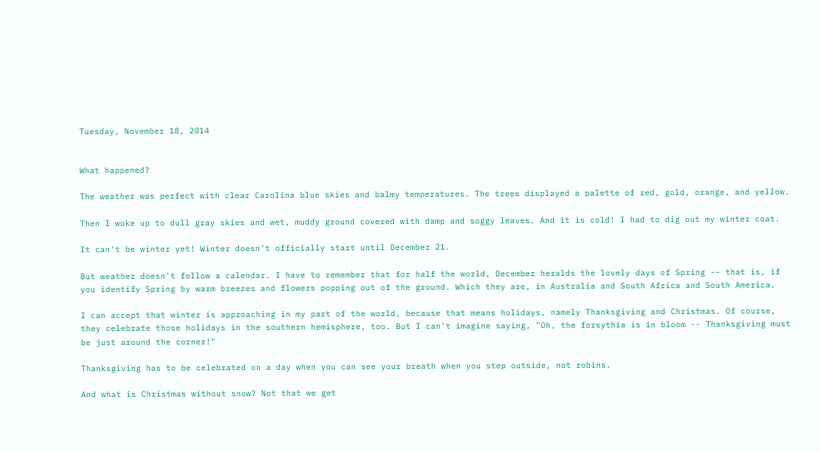Tuesday, November 18, 2014


What happened?

The weather was perfect with clear Carolina blue skies and balmy temperatures. The trees displayed a palette of red, gold, orange, and yellow.

Then I woke up to dull gray skies and wet, muddy ground covered with damp and soggy leaves. And it is cold! I had to dig out my winter coat.

It can't be winter yet! Winter doesn't officially start until December 21.

But weather doesn't follow a calendar. I have to remember that for half the world, December heralds the lovely days of Spring -- that is, if you identify Spring by warm breezes and flowers popping out of the ground. Which they are, in Australia and South Africa and South America.

I can accept that winter is approaching in my part of the world, because that means holidays, namely Thanksgiving and Christmas. Of course, they celebrate those holidays in the southern hemisphere, too. But I can't imagine saying, "Oh, the forsythia is in bloom -- Thanksgiving must be just around the corner!"

Thanksgiving has to be celebrated on a day when you can see your breath when you step outside, not robins.

And what is Christmas without snow? Not that we get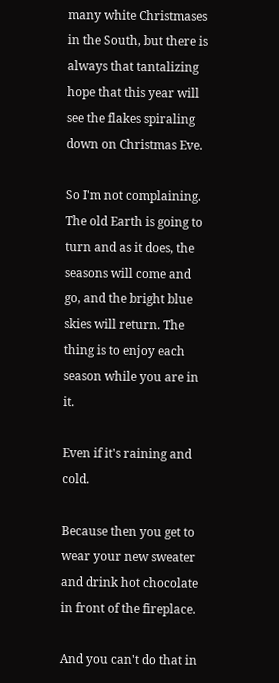many white Christmases in the South, but there is always that tantalizing hope that this year will see the flakes spiraling down on Christmas Eve.

So I'm not complaining. The old Earth is going to turn and as it does, the seasons will come and go, and the bright blue skies will return. The thing is to enjoy each season while you are in it.

Even if it's raining and cold.

Because then you get to wear your new sweater and drink hot chocolate in front of the fireplace.

And you can't do that in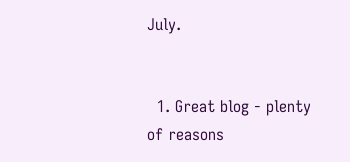July.


  1. Great blog - plenty of reasons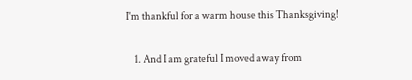I'm thankful for a warm house this Thanksgiving!

    1. And I am grateful I moved away from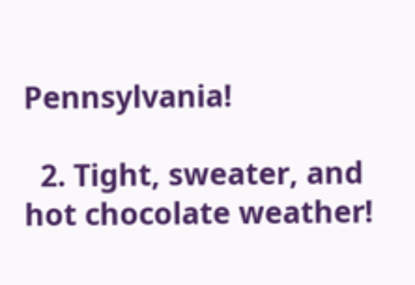Pennsylvania!

  2. Tight, sweater, and hot chocolate weather!